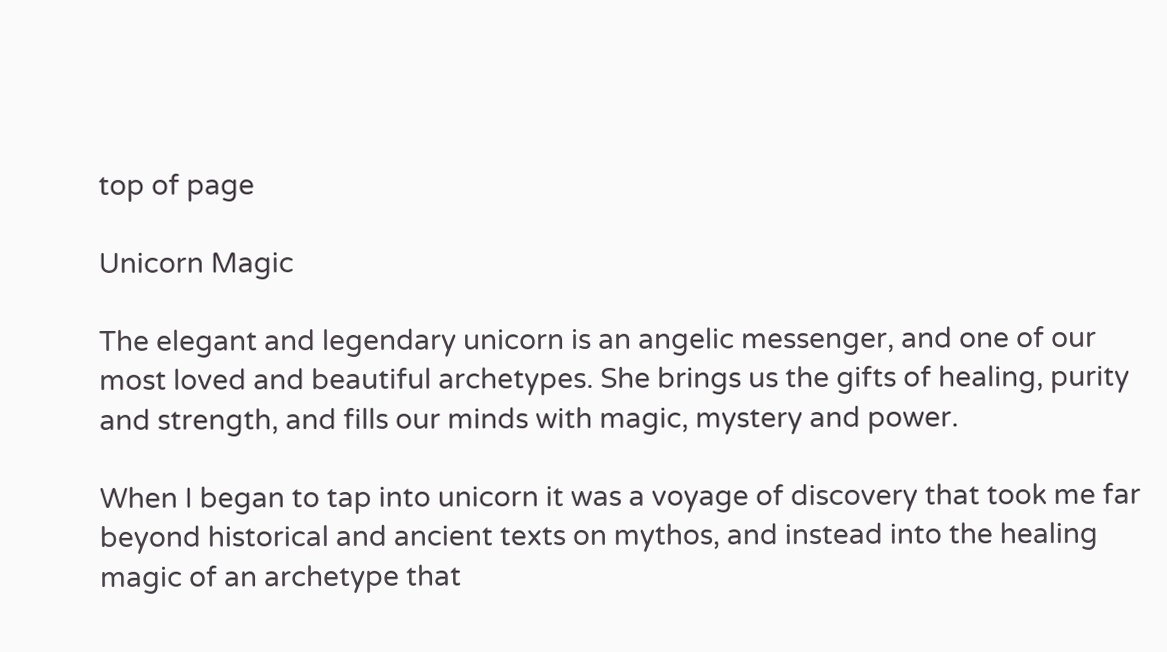top of page

Unicorn Magic

The elegant and legendary unicorn is an angelic messenger, and one of our most loved and beautiful archetypes. She brings us the gifts of healing, purity and strength, and fills our minds with magic, mystery and power.

When I began to tap into unicorn it was a voyage of discovery that took me far beyond historical and ancient texts on mythos, and instead into the healing magic of an archetype that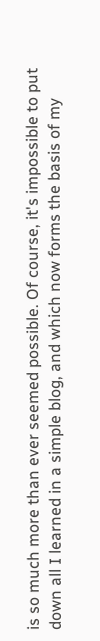is so much more than ever seemed possible. Of course, it's impossible to put down all I learned in a simple blog, and which now forms the basis of my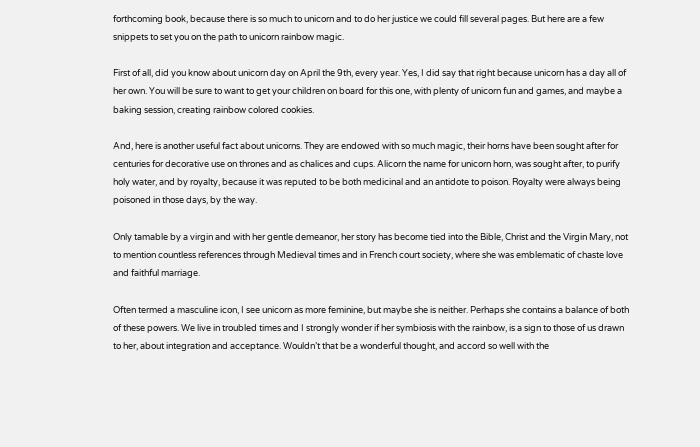forthcoming book, because there is so much to unicorn and to do her justice we could fill several pages. But here are a few snippets to set you on the path to unicorn rainbow magic.

First of all, did you know about unicorn day on April the 9th, every year. Yes, I did say that right because unicorn has a day all of her own. You will be sure to want to get your children on board for this one, with plenty of unicorn fun and games, and maybe a baking session, creating rainbow colored cookies.

And, here is another useful fact about unicorns. They are endowed with so much magic, their horns have been sought after for centuries for decorative use on thrones and as chalices and cups. Alicorn the name for unicorn horn, was sought after, to purify holy water, and by royalty, because it was reputed to be both medicinal and an antidote to poison. Royalty were always being poisoned in those days, by the way.

Only tamable by a virgin and with her gentle demeanor, her story has become tied into the Bible, Christ and the Virgin Mary, not to mention countless references through Medieval times and in French court society, where she was emblematic of chaste love and faithful marriage.

Often termed a masculine icon, I see unicorn as more feminine, but maybe she is neither. Perhaps she contains a balance of both of these powers. We live in troubled times and I strongly wonder if her symbiosis with the rainbow, is a sign to those of us drawn to her, about integration and acceptance. Wouldn’t that be a wonderful thought, and accord so well with the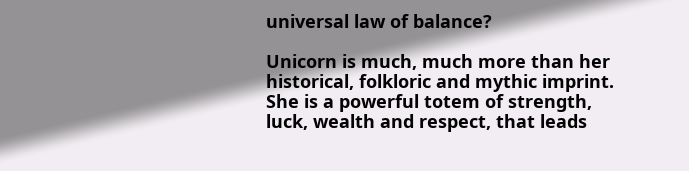universal law of balance?

Unicorn is much, much more than her historical, folkloric and mythic imprint. She is a powerful totem of strength, luck, wealth and respect, that leads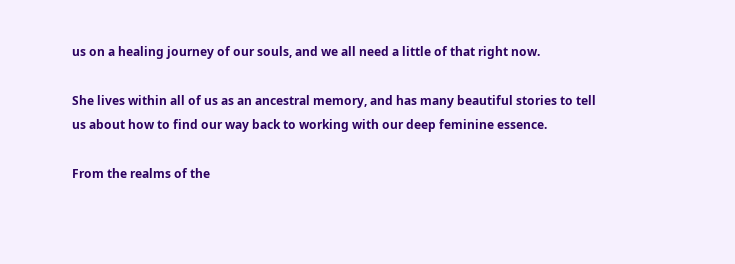us on a healing journey of our souls, and we all need a little of that right now.

She lives within all of us as an ancestral memory, and has many beautiful stories to tell us about how to find our way back to working with our deep feminine essence.

From the realms of the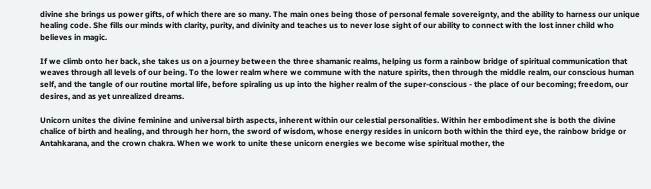divine she brings us power gifts, of which there are so many. The main ones being those of personal female sovereignty, and the ability to harness our unique healing code. She fills our minds with clarity, purity, and divinity and teaches us to never lose sight of our ability to connect with the lost inner child who believes in magic.

If we climb onto her back, she takes us on a journey between the three shamanic realms, helping us form a rainbow bridge of spiritual communication that weaves through all levels of our being. To the lower realm where we commune with the nature spirits, then through the middle realm, our conscious human self, and the tangle of our routine mortal life, before spiraling us up into the higher realm of the super-conscious - the place of our becoming; freedom, our desires, and as yet unrealized dreams.

Unicorn unites the divine feminine and universal birth aspects, inherent within our celestial personalities. Within her embodiment she is both the divine chalice of birth and healing, and through her horn, the sword of wisdom, whose energy resides in unicorn both within the third eye, the rainbow bridge or Antahkarana, and the crown chakra. When we work to unite these unicorn energies we become wise spiritual mother, the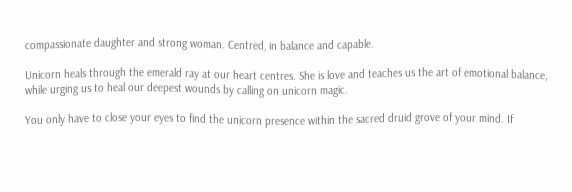compassionate daughter and strong woman. Centred, in balance and capable.

Unicorn heals through the emerald ray at our heart centres. She is love and teaches us the art of emotional balance, while urging us to heal our deepest wounds by calling on unicorn magic.

You only have to close your eyes to find the unicorn presence within the sacred druid grove of your mind. If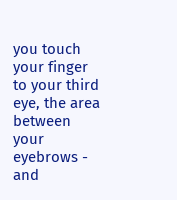you touch your finger to your third eye, the area between your eyebrows - and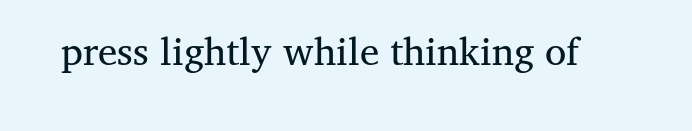press lightly while thinking of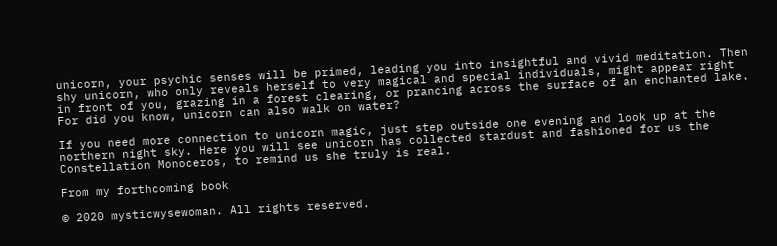unicorn, your psychic senses will be primed, leading you into insightful and vivid meditation. Then shy unicorn, who only reveals herself to very magical and special individuals, might appear right in front of you, grazing in a forest clearing, or prancing across the surface of an enchanted lake. For did you know, unicorn can also walk on water?

If you need more connection to unicorn magic, just step outside one evening and look up at the northern night sky. Here you will see unicorn has collected stardust and fashioned for us the Constellation Monoceros, to remind us she truly is real.

From my forthcoming book

© 2020 mysticwysewoman. All rights reserved.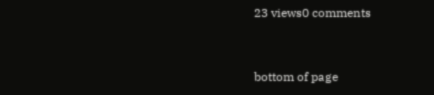23 views0 comments


bottom of page